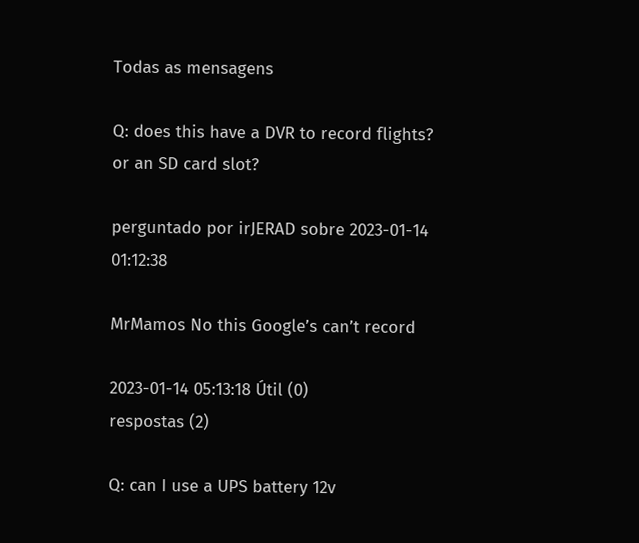Todas as mensagens

Q: does this have a DVR to record flights? or an SD card slot?

perguntado por irJERAD sobre 2023-01-14 01:12:38

MrMamos No this Google’s can’t record

2023-01-14 05:13:18 Útil (0)
respostas (2)

Q: can I use a UPS battery 12v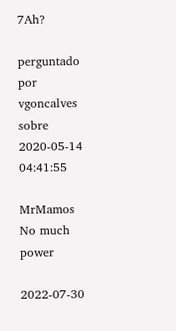7Ah?

perguntado por vgoncalves sobre 2020-05-14 04:41:55

MrMamos No much power

2022-07-30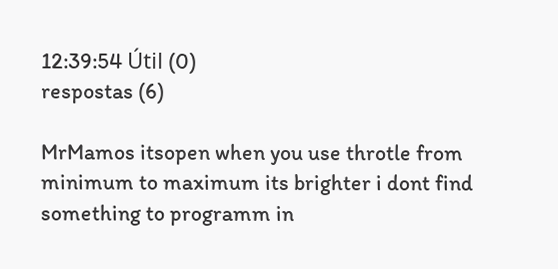12:39:54 Útil (0)
respostas (6)

MrMamos itsopen when you use throtle from minimum to maximum its brighter i dont find something to programm in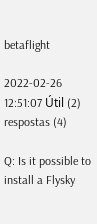betaflight

2022-02-26 12:51:07 Útil (2)
respostas (4)

Q: Is it possible to install a Flysky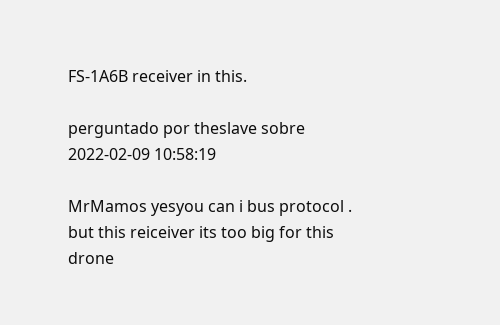FS-1A6B receiver in this.

perguntado por theslave sobre 2022-02-09 10:58:19

MrMamos yesyou can i bus protocol . but this reiceiver its too big for this drone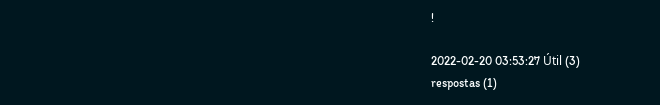!

2022-02-20 03:53:27 Útil (3)
respostas (1)